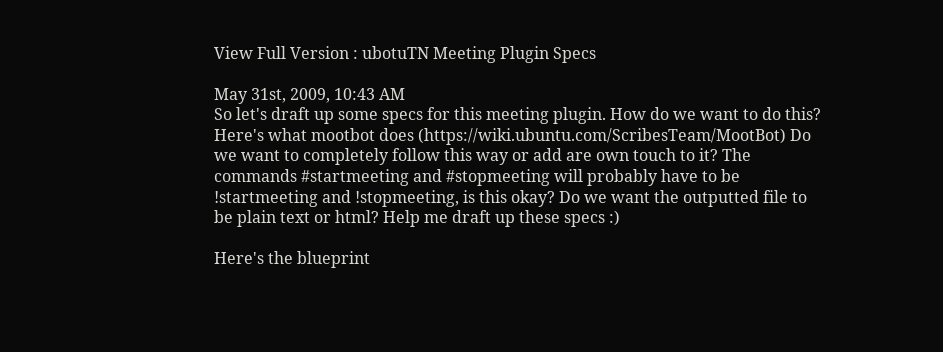View Full Version : ubotuTN Meeting Plugin Specs

May 31st, 2009, 10:43 AM
So let's draft up some specs for this meeting plugin. How do we want to do this? Here's what mootbot does (https://wiki.ubuntu.com/ScribesTeam/MootBot) Do we want to completely follow this way or add are own touch to it? The commands #startmeeting and #stopmeeting will probably have to be !startmeeting and !stopmeeting, is this okay? Do we want the outputted file to be plain text or html? Help me draft up these specs :)

Here's the blueprint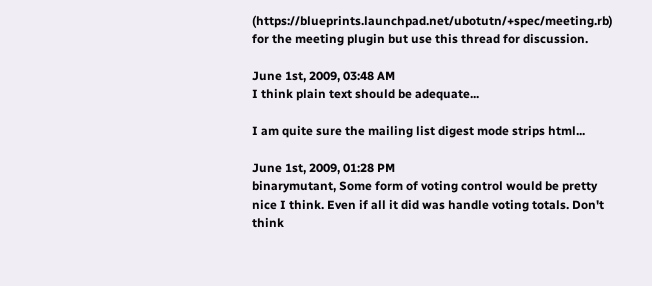(https://blueprints.launchpad.net/ubotutn/+spec/meeting.rb) for the meeting plugin but use this thread for discussion.

June 1st, 2009, 03:48 AM
I think plain text should be adequate...

I am quite sure the mailing list digest mode strips html...

June 1st, 2009, 01:28 PM
binarymutant, Some form of voting control would be pretty nice I think. Even if all it did was handle voting totals. Don't think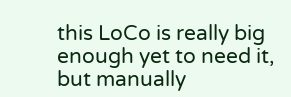this LoCo is really big enough yet to need it, but manually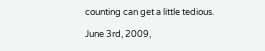counting can get a little tedious.

June 3rd, 2009,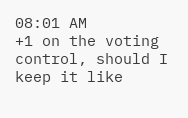08:01 AM
+1 on the voting control, should I keep it like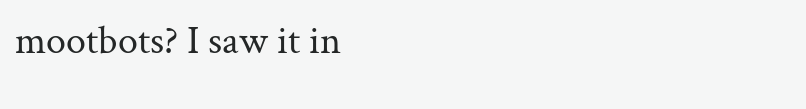mootbots? I saw it in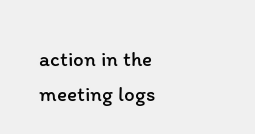action in the meeting logs